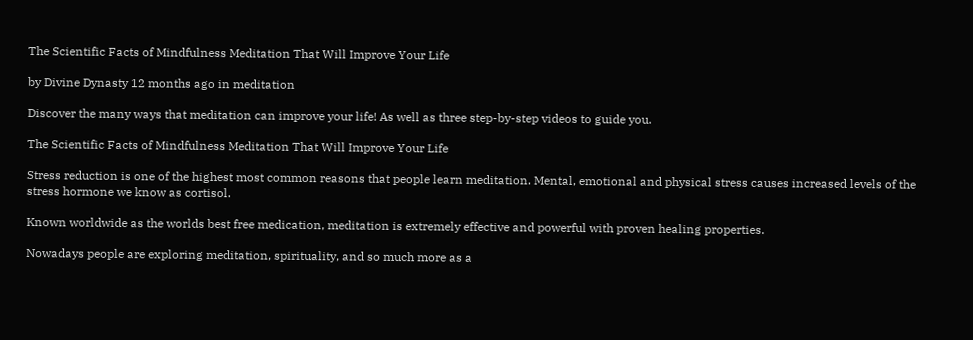The Scientific Facts of Mindfulness Meditation That Will Improve Your Life

by Divine Dynasty 12 months ago in meditation

Discover the many ways that meditation can improve your life! As well as three step-by-step videos to guide you.

The Scientific Facts of Mindfulness Meditation That Will Improve Your Life

Stress reduction is one of the highest most common reasons that people learn meditation. Mental, emotional and physical stress causes increased levels of the stress hormone we know as cortisol.

Known worldwide as the worlds best free medication, meditation is extremely effective and powerful with proven healing properties.

Nowadays people are exploring meditation, spirituality, and so much more as a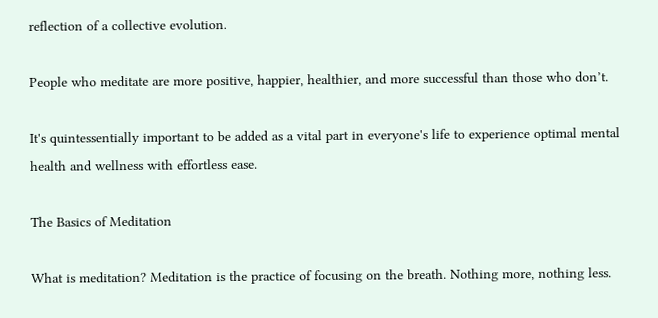reflection of a collective evolution.

People who meditate are more positive, happier, healthier, and more successful than those who don’t.

It's quintessentially important to be added as a vital part in everyone's life to experience optimal mental health and wellness with effortless ease.

The Basics of Meditation

What is meditation? Meditation is the practice of focusing on the breath. Nothing more, nothing less.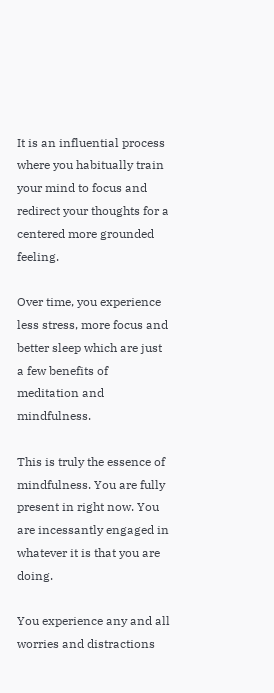It is an influential process where you habitually train your mind to focus and redirect your thoughts for a centered more grounded feeling.

Over time, you experience less stress, more focus and better sleep which are just a few benefits of meditation and mindfulness.

This is truly the essence of mindfulness. You are fully present in right now. You are incessantly engaged in whatever it is that you are doing.

You experience any and all worries and distractions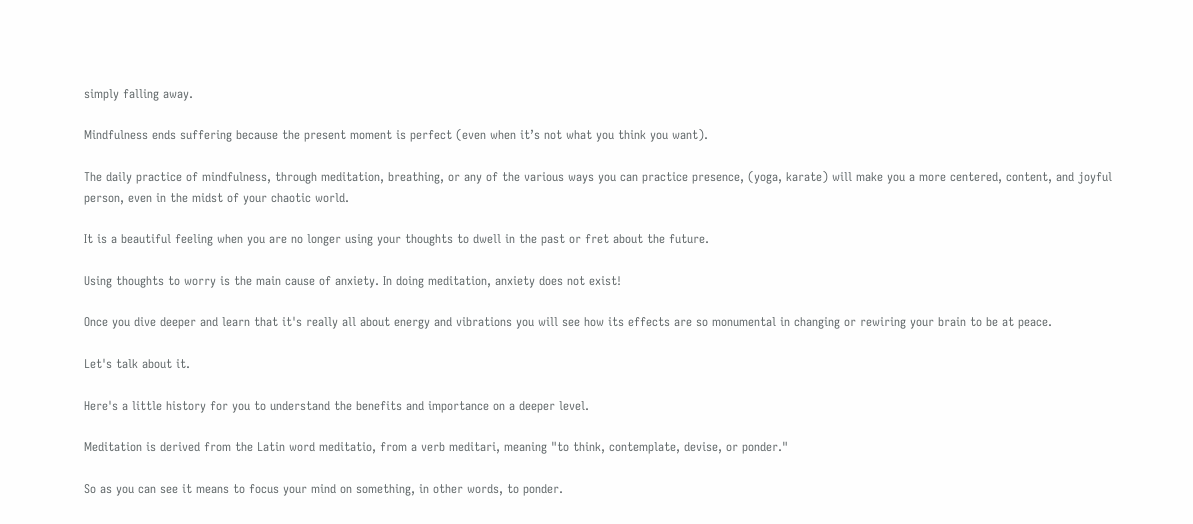simply falling away.

Mindfulness ends suffering because the present moment is perfect (even when it’s not what you think you want).

The daily practice of mindfulness, through meditation, breathing, or any of the various ways you can practice presence, (yoga, karate) will make you a more centered, content, and joyful person, even in the midst of your chaotic world.

It is a beautiful feeling when you are no longer using your thoughts to dwell in the past or fret about the future.

Using thoughts to worry is the main cause of anxiety. In doing meditation, anxiety does not exist!

Once you dive deeper and learn that it's really all about energy and vibrations you will see how its effects are so monumental in changing or rewiring your brain to be at peace.

Let's talk about it.

Here's a little history for you to understand the benefits and importance on a deeper level.

Meditation is derived from the Latin word meditatio, from a verb meditari, meaning "to think, contemplate, devise, or ponder."

So as you can see it means to focus your mind on something, in other words, to ponder.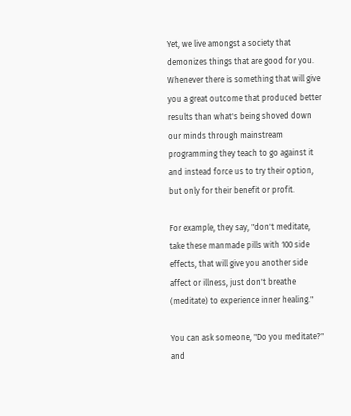Yet, we live amongst a society that demonizes things that are good for you. Whenever there is something that will give you a great outcome that produced better results than what's being shoved down our minds through mainstream programming they teach to go against it and instead force us to try their option, but only for their benefit or profit.

For example, they say, "don't meditate, take these manmade pills with 100 side effects, that will give you another side affect or illness, just don't breathe (meditate) to experience inner healing."

You can ask someone, "Do you meditate?" and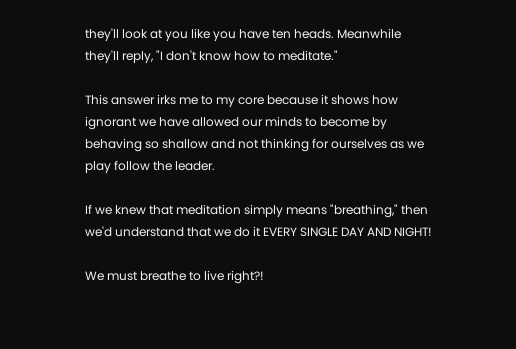they'll look at you like you have ten heads. Meanwhile they'll reply, "I don't know how to meditate."

This answer irks me to my core because it shows how ignorant we have allowed our minds to become by behaving so shallow and not thinking for ourselves as we play follow the leader.

If we knew that meditation simply means "breathing," then we'd understand that we do it EVERY SINGLE DAY AND NIGHT!

We must breathe to live right?!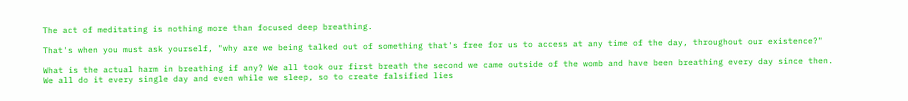The act of meditating is nothing more than focused deep breathing.

That's when you must ask yourself, "why are we being talked out of something that's free for us to access at any time of the day, throughout our existence?"

What is the actual harm in breathing if any? We all took our first breath the second we came outside of the womb and have been breathing every day since then. We all do it every single day and even while we sleep, so to create falsified lies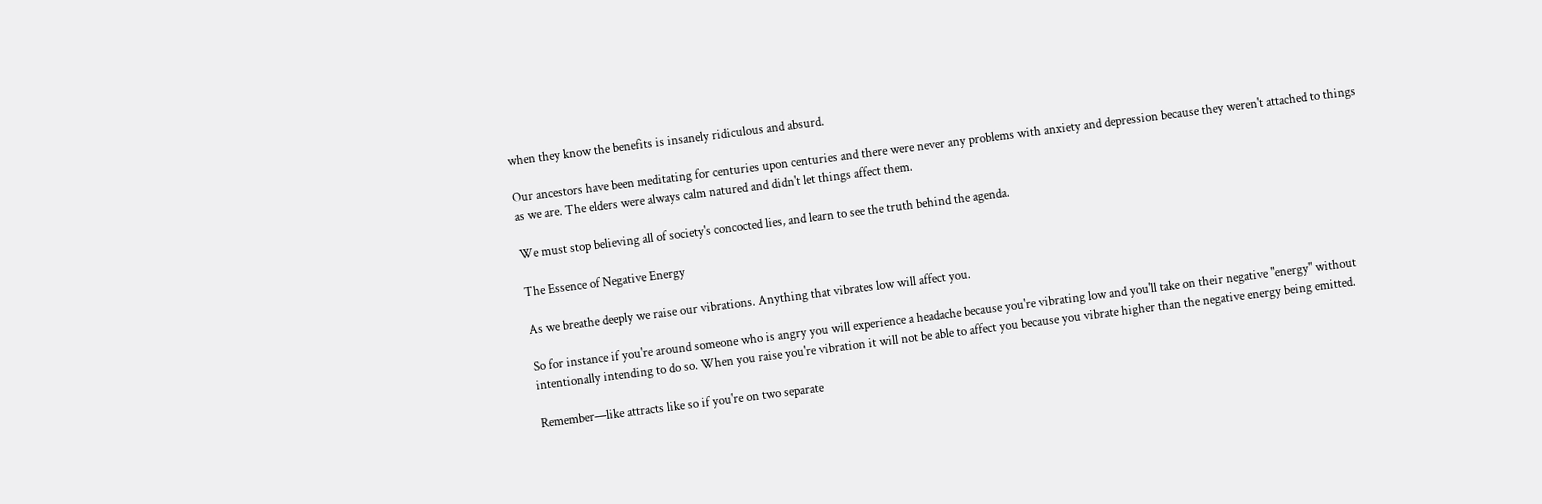when they know the benefits is insanely ridiculous and absurd.

Our ancestors have been meditating for centuries upon centuries and there were never any problems with anxiety and depression because they weren't attached to things as we are. The elders were always calm natured and didn't let things affect them.

We must stop believing all of society's concocted lies, and learn to see the truth behind the agenda.

The Essence of Negative Energy

As we breathe deeply we raise our vibrations. Anything that vibrates low will affect you.

So for instance if you're around someone who is angry you will experience a headache because you're vibrating low and you'll take on their negative "energy" without intentionally intending to do so. When you raise you're vibration it will not be able to affect you because you vibrate higher than the negative energy being emitted.

Remember—like attracts like so if you're on two separate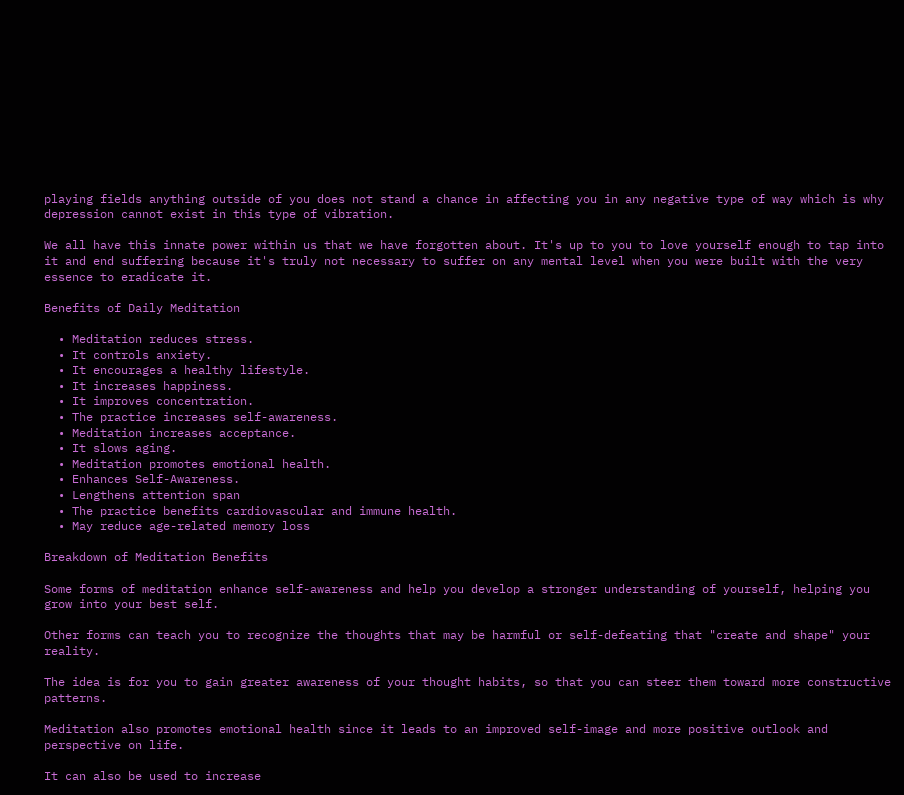playing fields anything outside of you does not stand a chance in affecting you in any negative type of way which is why depression cannot exist in this type of vibration.

We all have this innate power within us that we have forgotten about. It's up to you to love yourself enough to tap into it and end suffering because it's truly not necessary to suffer on any mental level when you were built with the very essence to eradicate it.

Benefits of Daily Meditation

  • Meditation reduces stress.
  • It controls anxiety.
  • It encourages a healthy lifestyle.
  • It increases happiness.
  • It improves concentration.
  • The practice increases self-awareness.
  • Meditation increases acceptance.
  • It slows aging.
  • Meditation promotes emotional health.
  • Enhances Self-Awareness.
  • Lengthens attention span
  • The practice benefits cardiovascular and immune health.
  • May reduce age-related memory loss

Breakdown of Meditation Benefits

Some forms of meditation enhance self-awareness and help you develop a stronger understanding of yourself, helping you grow into your best self.

Other forms can teach you to recognize the thoughts that may be harmful or self-defeating that "create and shape" your reality.

The idea is for you to gain greater awareness of your thought habits, so that you can steer them toward more constructive patterns.

Meditation also promotes emotional health since it leads to an improved self-image and more positive outlook and perspective on life.

It can also be used to increase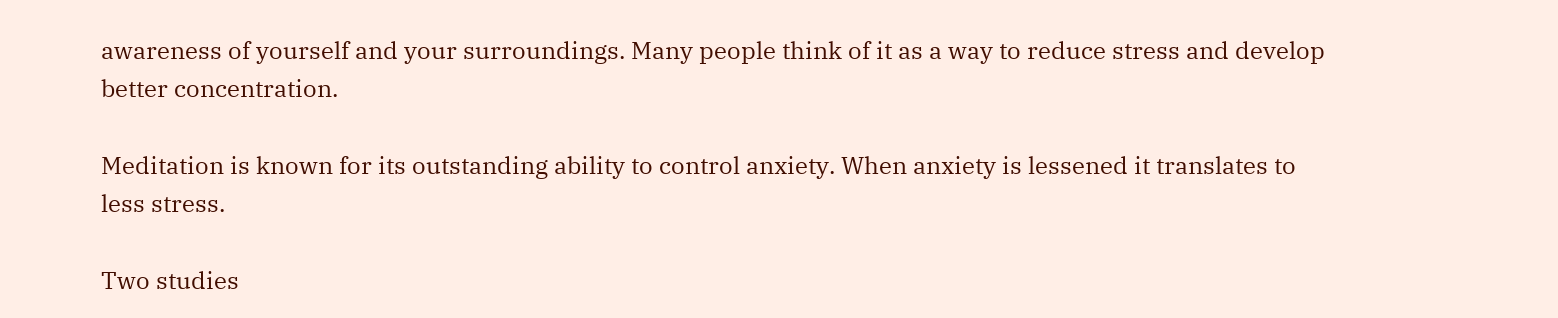awareness of yourself and your surroundings. Many people think of it as a way to reduce stress and develop better concentration.

Meditation is known for its outstanding ability to control anxiety. When anxiety is lessened it translates to less stress.

Two studies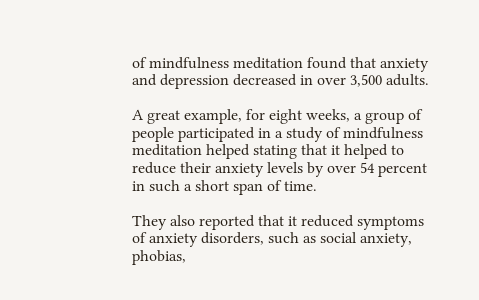of mindfulness meditation found that anxiety and depression decreased in over 3,500 adults.

A great example, for eight weeks, a group of people participated in a study of mindfulness meditation helped stating that it helped to reduce their anxiety levels by over 54 percent in such a short span of time.

They also reported that it reduced symptoms of anxiety disorders, such as social anxiety, phobias,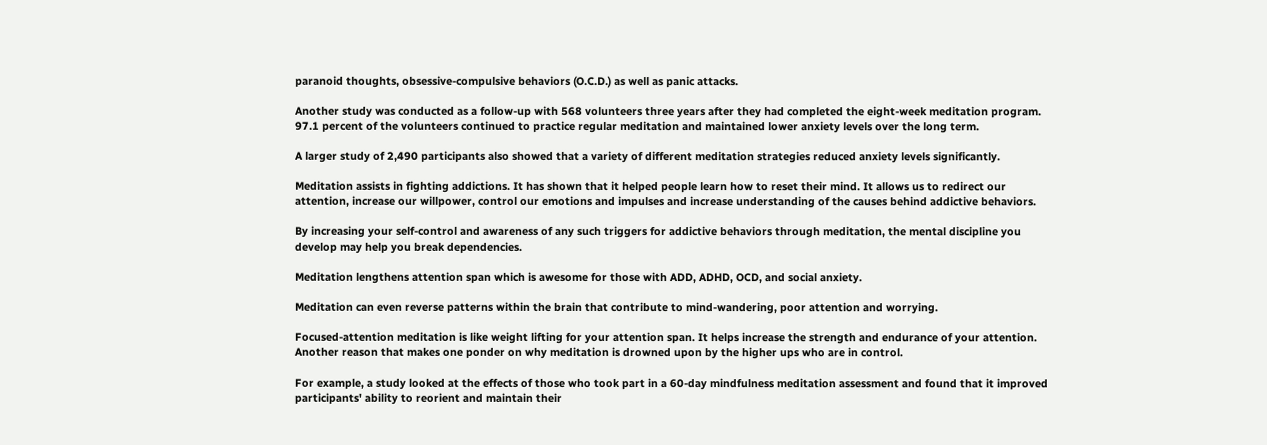paranoid thoughts, obsessive-compulsive behaviors (O.C.D.) as well as panic attacks.

Another study was conducted as a follow-up with 568 volunteers three years after they had completed the eight-week meditation program. 97.1 percent of the volunteers continued to practice regular meditation and maintained lower anxiety levels over the long term.

A larger study of 2,490 participants also showed that a variety of different meditation strategies reduced anxiety levels significantly.

Meditation assists in fighting addictions. It has shown that it helped people learn how to reset their mind. It allows us to redirect our attention, increase our willpower, control our emotions and impulses and increase understanding of the causes behind addictive behaviors.

By increasing your self-control and awareness of any such triggers for addictive behaviors through meditation, the mental discipline you develop may help you break dependencies.

Meditation lengthens attention span which is awesome for those with ADD, ADHD, OCD, and social anxiety.

Meditation can even reverse patterns within the brain that contribute to mind-wandering, poor attention and worrying.

Focused-attention meditation is like weight lifting for your attention span. It helps increase the strength and endurance of your attention. Another reason that makes one ponder on why meditation is drowned upon by the higher ups who are in control.

For example, a study looked at the effects of those who took part in a 60-day mindfulness meditation assessment and found that it improved participants' ability to reorient and maintain their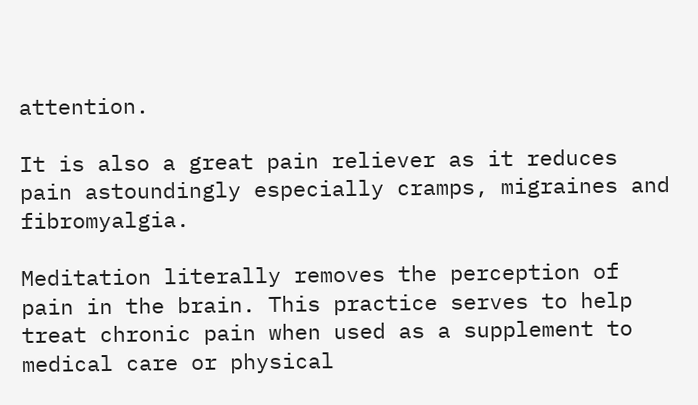attention.

It is also a great pain reliever as it reduces pain astoundingly especially cramps, migraines and fibromyalgia.

Meditation literally removes the perception of pain in the brain. This practice serves to help treat chronic pain when used as a supplement to medical care or physical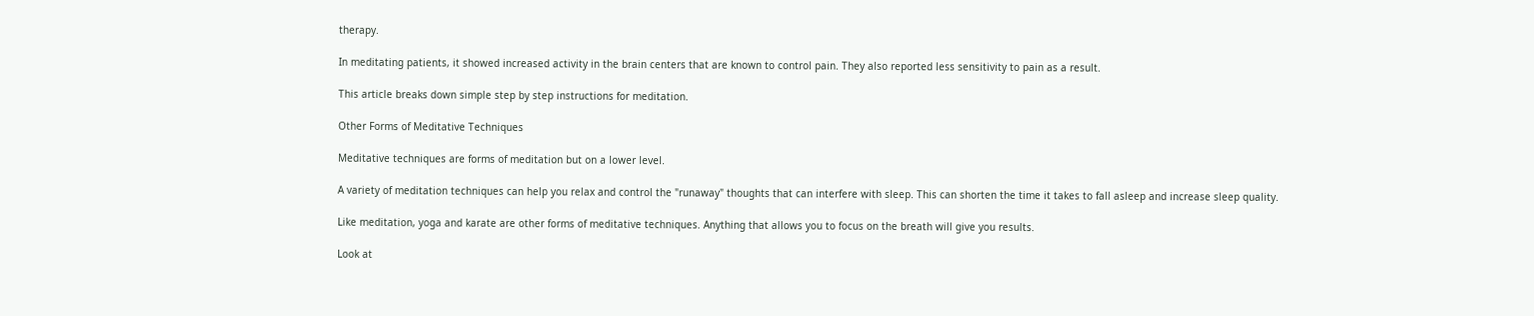therapy.

In meditating patients, it showed increased activity in the brain centers that are known to control pain. They also reported less sensitivity to pain as a result.

This article breaks down simple step by step instructions for meditation.

Other Forms of Meditative Techniques

Meditative techniques are forms of meditation but on a lower level.

A variety of meditation techniques can help you relax and control the "runaway" thoughts that can interfere with sleep. This can shorten the time it takes to fall asleep and increase sleep quality.

Like meditation, yoga and karate are other forms of meditative techniques. Anything that allows you to focus on the breath will give you results.

Look at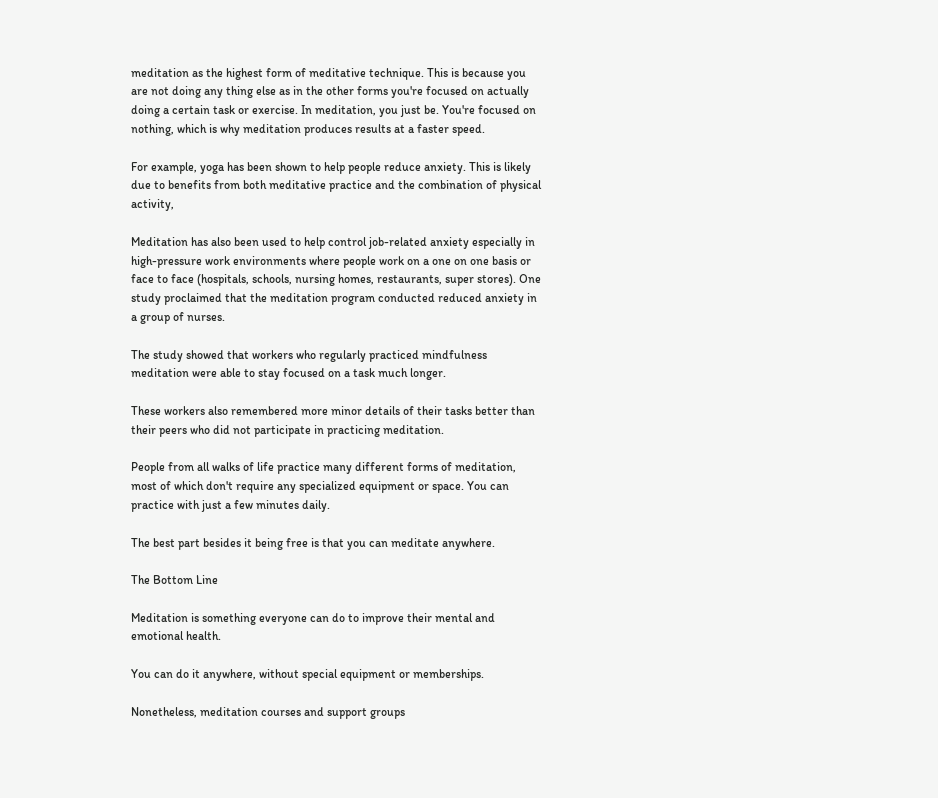meditation as the highest form of meditative technique. This is because you are not doing any thing else as in the other forms you're focused on actually doing a certain task or exercise. In meditation, you just be. You're focused on nothing, which is why meditation produces results at a faster speed.

For example, yoga has been shown to help people reduce anxiety. This is likely due to benefits from both meditative practice and the combination of physical activity,

Meditation has also been used to help control job-related anxiety especially in high-pressure work environments where people work on a one on one basis or face to face (hospitals, schools, nursing homes, restaurants, super stores). One study proclaimed that the meditation program conducted reduced anxiety in a group of nurses.

The study showed that workers who regularly practiced mindfulness meditation were able to stay focused on a task much longer.

These workers also remembered more minor details of their tasks better than their peers who did not participate in practicing meditation.

People from all walks of life practice many different forms of meditation, most of which don't require any specialized equipment or space. You can practice with just a few minutes daily.

The best part besides it being free is that you can meditate anywhere.

The Bottom Line

Meditation is something everyone can do to improve their mental and emotional health.

You can do it anywhere, without special equipment or memberships.

Nonetheless, meditation courses and support groups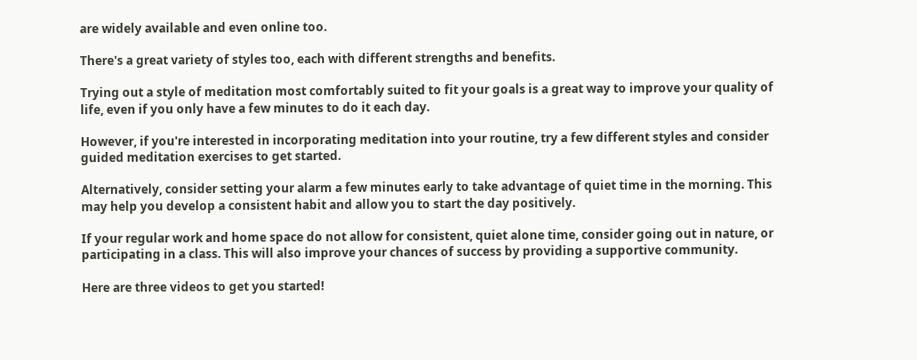are widely available and even online too.

There's a great variety of styles too, each with different strengths and benefits.

Trying out a style of meditation most comfortably suited to fit your goals is a great way to improve your quality of life, even if you only have a few minutes to do it each day.

However, if you're interested in incorporating meditation into your routine, try a few different styles and consider guided meditation exercises to get started.

Alternatively, consider setting your alarm a few minutes early to take advantage of quiet time in the morning. This may help you develop a consistent habit and allow you to start the day positively.

If your regular work and home space do not allow for consistent, quiet alone time, consider going out in nature, or participating in a class. This will also improve your chances of success by providing a supportive community.

Here are three videos to get you started!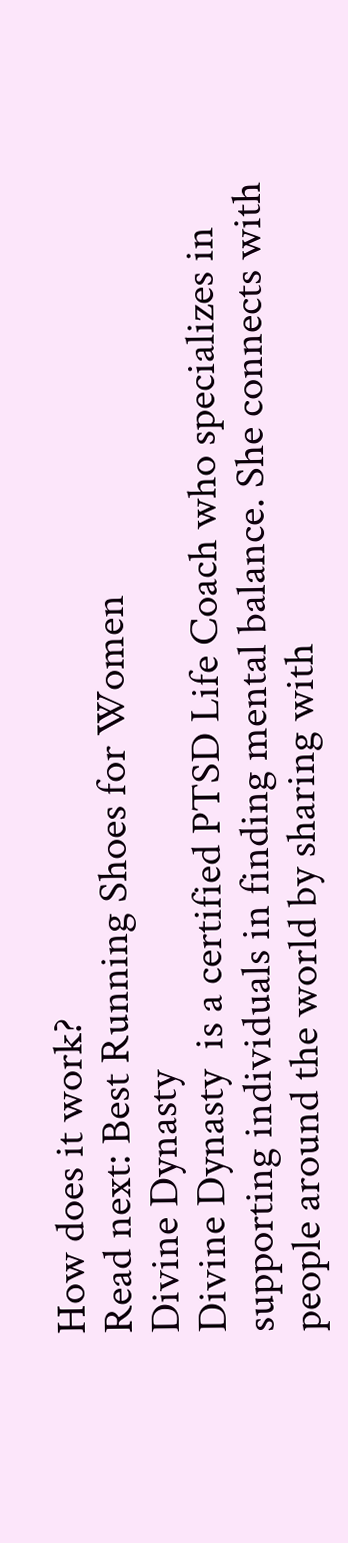How does it work?
Read next: Best Running Shoes for Women
Divine Dynasty
Divine Dynasty  is a certified PTSD Life Coach who specializes in supporting individuals in finding mental balance. She connects with people around the world by sharing with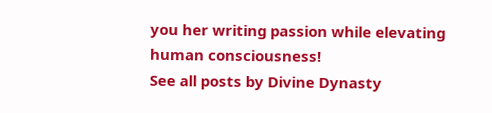you her writing passion while elevating human consciousness!
See all posts by Divine Dynasty